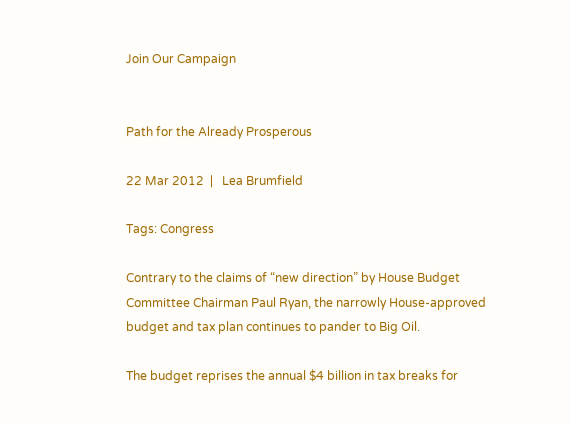Join Our Campaign


Path for the Already Prosperous

22 Mar 2012  |   Lea Brumfield

Tags: Congress

Contrary to the claims of “new direction” by House Budget Committee Chairman Paul Ryan, the narrowly House-approved budget and tax plan continues to pander to Big Oil.

The budget reprises the annual $4 billion in tax breaks for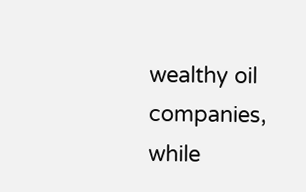wealthy oil companies, while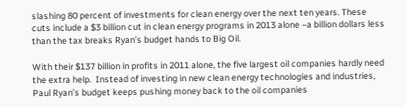slashing 80 percent of investments for clean energy over the next ten years. These cuts include a $3 billion cut in clean energy programs in 2013 alone –a billion dollars less than the tax breaks Ryan’s budget hands to Big Oil.

With their $137 billion in profits in 2011 alone, the five largest oil companies hardly need the extra help.  Instead of investing in new clean energy technologies and industries, Paul Ryan’s budget keeps pushing money back to the oil companies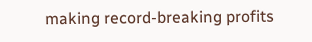making record-breaking profits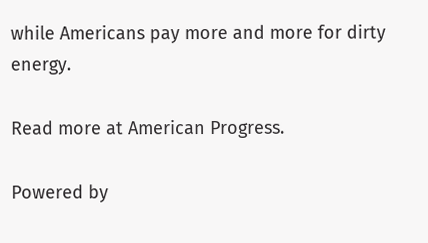while Americans pay more and more for dirty energy.

Read more at American Progress.

Powered by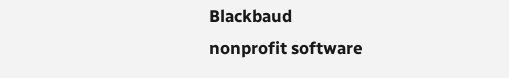Blackbaud
nonprofit software